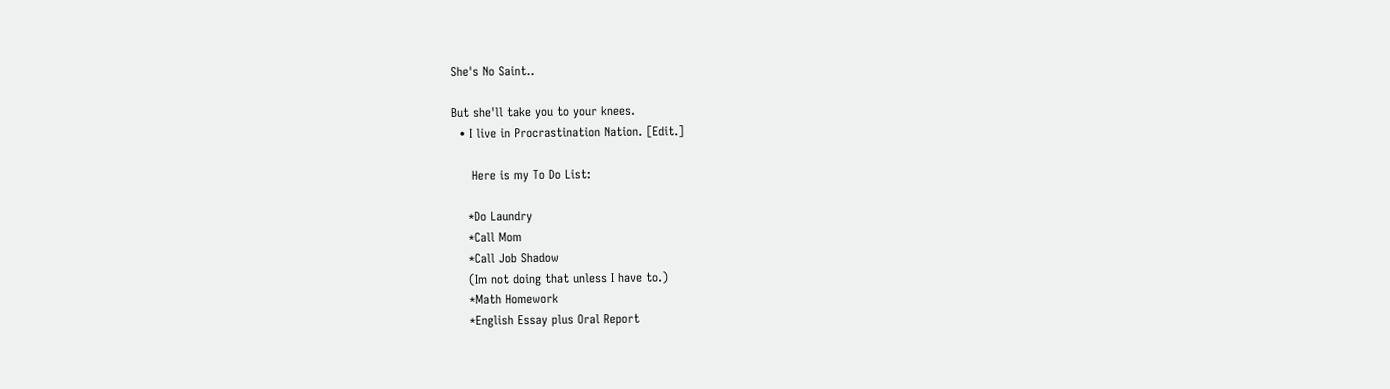She's No Saint..

But she'll take you to your knees.
  • I live in Procrastination Nation. [Edit.]

     Here is my To Do List:

    *Do Laundry
    *Call Mom
    *Call Job Shadow
    (Im not doing that unless I have to.)
    *Math Homework
    *English Essay plus Oral Report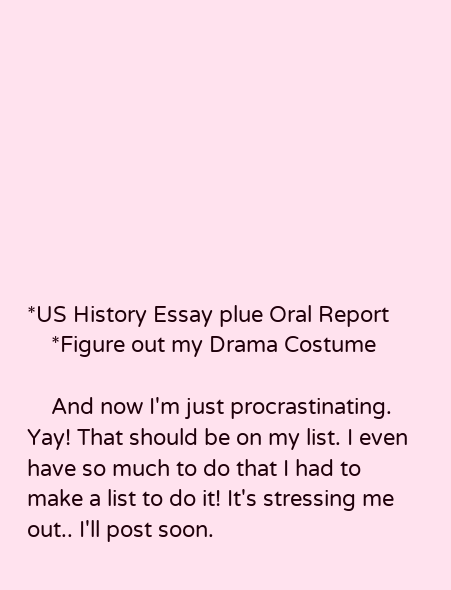*US History Essay plue Oral Report
    *Figure out my Drama Costume

    And now I'm just procrastinating. Yay! That should be on my list. I even have so much to do that I had to make a list to do it! It's stressing me out.. I'll post soon.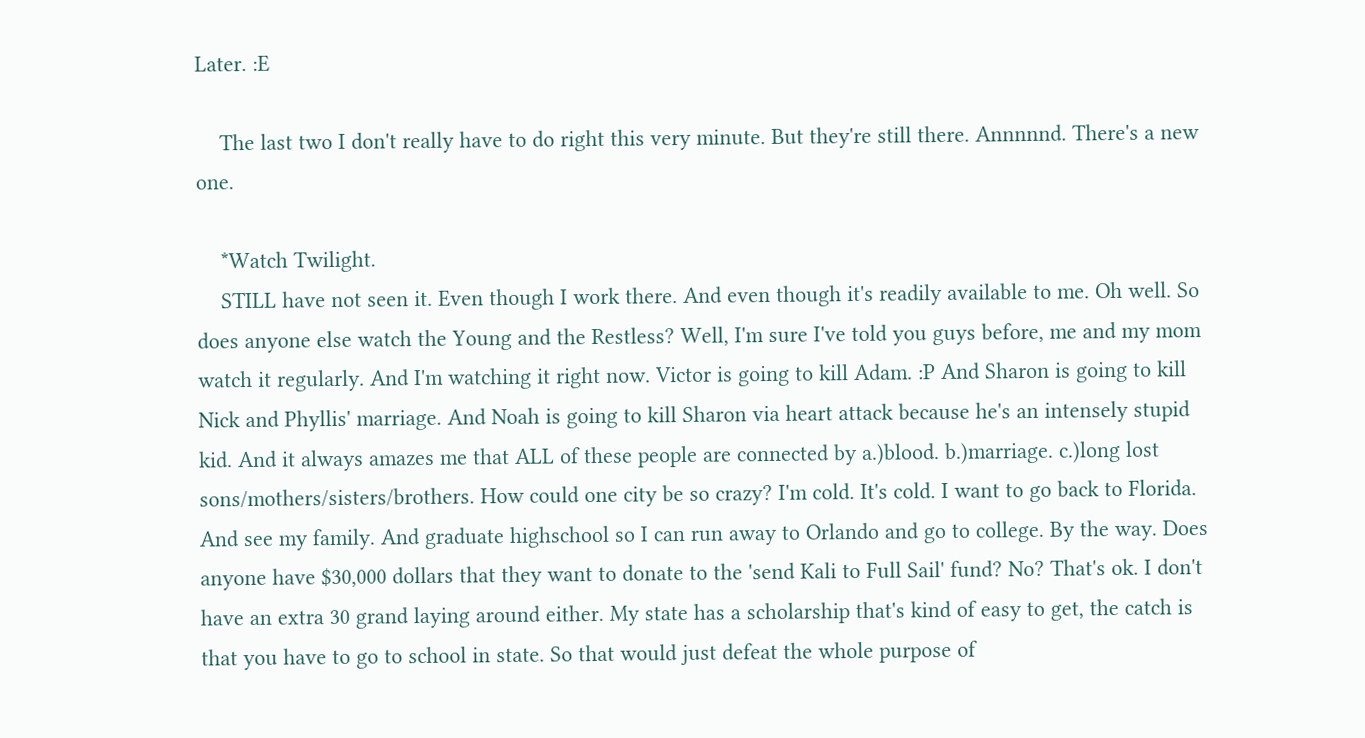Later. :E

    The last two I don't really have to do right this very minute. But they're still there. Annnnnd. There's a new one.

    *Watch Twilight.
    STILL have not seen it. Even though I work there. And even though it's readily available to me. Oh well. So does anyone else watch the Young and the Restless? Well, I'm sure I've told you guys before, me and my mom watch it regularly. And I'm watching it right now. Victor is going to kill Adam. :P And Sharon is going to kill Nick and Phyllis' marriage. And Noah is going to kill Sharon via heart attack because he's an intensely stupid kid. And it always amazes me that ALL of these people are connected by a.)blood. b.)marriage. c.)long lost sons/mothers/sisters/brothers. How could one city be so crazy? I'm cold. It's cold. I want to go back to Florida. And see my family. And graduate highschool so I can run away to Orlando and go to college. By the way. Does anyone have $30,000 dollars that they want to donate to the 'send Kali to Full Sail' fund? No? That's ok. I don't have an extra 30 grand laying around either. My state has a scholarship that's kind of easy to get, the catch is that you have to go to school in state. So that would just defeat the whole purpose of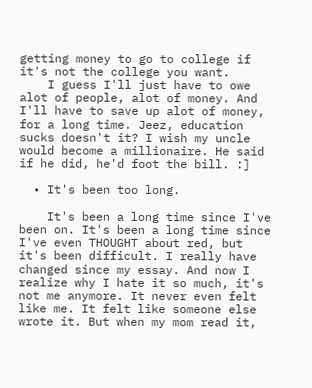getting money to go to college if it's not the college you want.
    I guess I'll just have to owe alot of people, alot of money. And I'll have to save up alot of money, for a long time. Jeez, education sucks doesn't it? I wish my uncle would become a millionaire. He said if he did, he'd foot the bill. :]

  • It's been too long.

    It's been a long time since I've been on. It's been a long time since I've even THOUGHT about red, but it's been difficult. I really have changed since my essay. And now I realize why I hate it so much, it's not me anymore. It never even felt like me. It felt like someone else wrote it. But when my mom read it,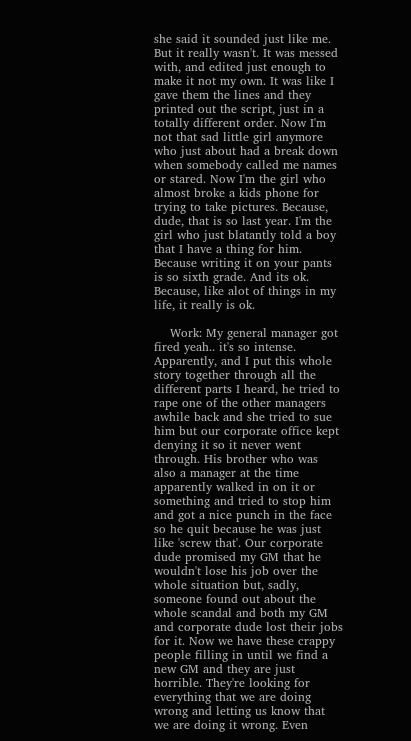she said it sounded just like me. But it really wasn't. It was messed with, and edited just enough to make it not my own. It was like I gave them the lines and they printed out the script, just in a totally different order. Now I'm not that sad little girl anymore who just about had a break down when somebody called me names or stared. Now I'm the girl who almost broke a kids phone for trying to take pictures. Because, dude, that is so last year. I'm the girl who just blatantly told a boy that I have a thing for him. Because writing it on your pants is so sixth grade. And its ok. Because, like alot of things in my life, it really is ok.

    Work: My general manager got fired yeah.. it's so intense. Apparently, and I put this whole story together through all the different parts I heard, he tried to rape one of the other managers awhile back and she tried to sue him but our corporate office kept denying it so it never went through. His brother who was also a manager at the time apparently walked in on it or something and tried to stop him and got a nice punch in the face so he quit because he was just like 'screw that'. Our corporate dude promised my GM that he wouldn't lose his job over the whole situation but, sadly, someone found out about the whole scandal and both my GM and corporate dude lost their jobs for it. Now we have these crappy people filling in until we find a new GM and they are just horrible. They're looking for everything that we are doing wrong and letting us know that we are doing it wrong. Even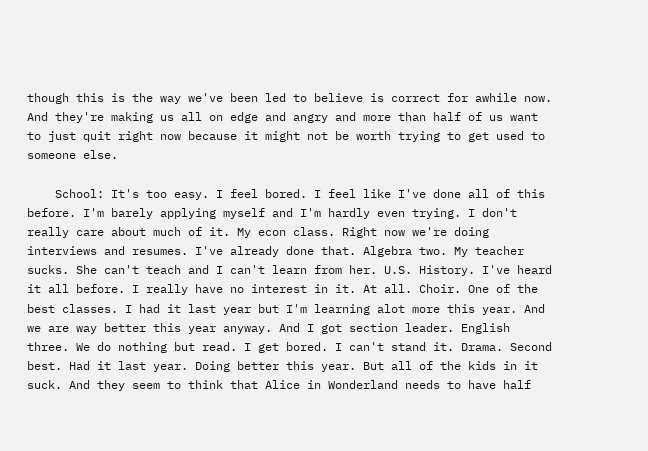though this is the way we've been led to believe is correct for awhile now. And they're making us all on edge and angry and more than half of us want to just quit right now because it might not be worth trying to get used to someone else.

    School: It's too easy. I feel bored. I feel like I've done all of this before. I'm barely applying myself and I'm hardly even trying. I don't really care about much of it. My econ class. Right now we're doing interviews and resumes. I've already done that. Algebra two. My teacher sucks. She can't teach and I can't learn from her. U.S. History. I've heard it all before. I really have no interest in it. At all. Choir. One of the best classes. I had it last year but I'm learning alot more this year. And we are way better this year anyway. And I got section leader. English three. We do nothing but read. I get bored. I can't stand it. Drama. Second best. Had it last year. Doing better this year. But all of the kids in it suck. And they seem to think that Alice in Wonderland needs to have half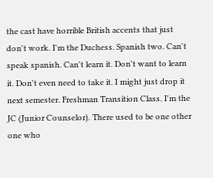the cast have horrible British accents that just don't work. I'm the Duchess. Spanish two. Can't speak spanish. Can't learn it. Don't want to learn it. Don't even need to take it. I might just drop it next semester. Freshman Transition Class. I'm the JC (Junior Counselor). There used to be one other one who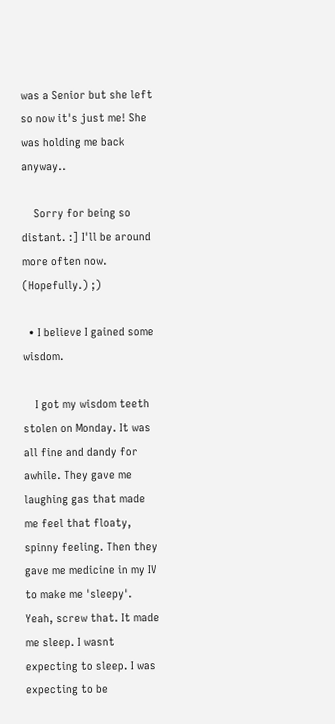was a Senior but she left so now it's just me! She was holding me back anyway..

    Sorry for being so distant. :] I'll be around more often now. (Hopefully.) ;)

  • I believe I gained some wisdom.

    I got my wisdom teeth stolen on Monday. It was all fine and dandy for awhile. They gave me laughing gas that made me feel that floaty, spinny feeling. Then they gave me medicine in my IV to make me 'sleepy'. Yeah, screw that. It made me sleep. I wasnt expecting to sleep. I was expecting to be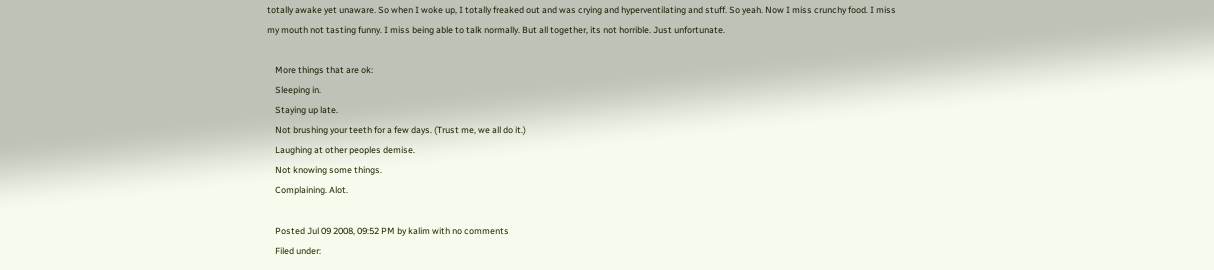totally awake yet unaware. So when I woke up, I totally freaked out and was crying and hyperventilating and stuff. So yeah. Now I miss crunchy food. I miss my mouth not tasting funny. I miss being able to talk normally. But all together, its not horrible. Just unfortunate.

    More things that are ok:
    Sleeping in.
    Staying up late.
    Not brushing your teeth for a few days. (Trust me, we all do it.)
    Laughing at other peoples demise.
    Not knowing some things.
    Complaining. Alot.

    Posted Jul 09 2008, 09:52 PM by kalim with no comments
    Filed under: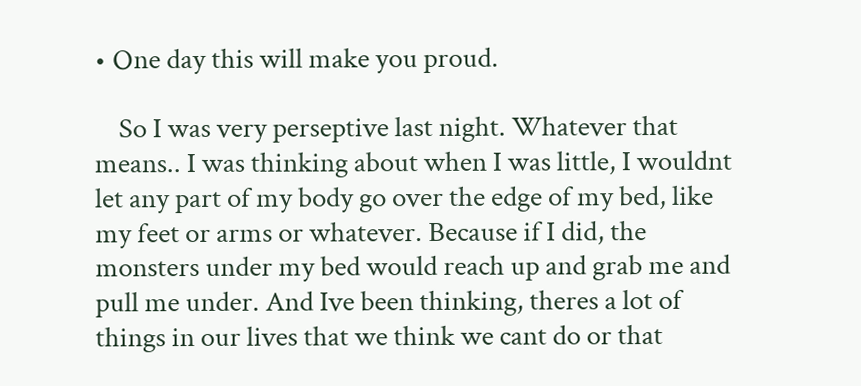• One day this will make you proud.

    So I was very perseptive last night. Whatever that means.. I was thinking about when I was little, I wouldnt let any part of my body go over the edge of my bed, like my feet or arms or whatever. Because if I did, the monsters under my bed would reach up and grab me and pull me under. And Ive been thinking, theres a lot of things in our lives that we think we cant do or that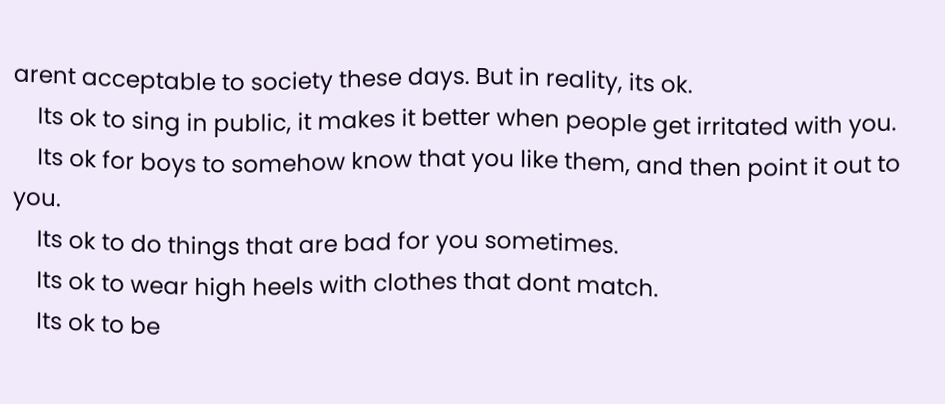arent acceptable to society these days. But in reality, its ok.
    Its ok to sing in public, it makes it better when people get irritated with you.
    Its ok for boys to somehow know that you like them, and then point it out to you.
    Its ok to do things that are bad for you sometimes.
    Its ok to wear high heels with clothes that dont match.
    Its ok to be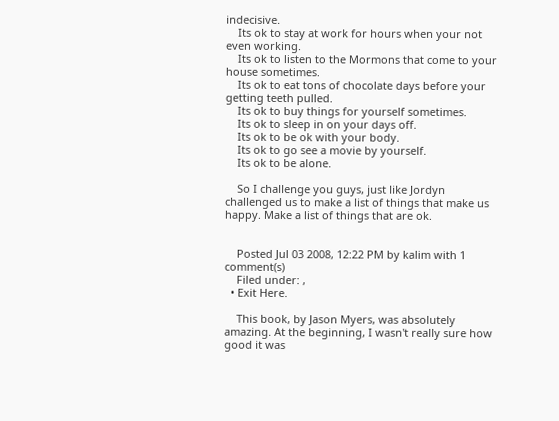indecisive.
    Its ok to stay at work for hours when your not even working.
    Its ok to listen to the Mormons that come to your house sometimes.
    Its ok to eat tons of chocolate days before your getting teeth pulled.
    Its ok to buy things for yourself sometimes.
    Its ok to sleep in on your days off.
    Its ok to be ok with your body.
    Its ok to go see a movie by yourself.
    Its ok to be alone.

    So I challenge you guys, just like Jordyn challenged us to make a list of things that make us happy. Make a list of things that are ok.


    Posted Jul 03 2008, 12:22 PM by kalim with 1 comment(s)
    Filed under: ,
  • Exit Here.

    This book, by Jason Myers, was absolutely amazing. At the beginning, I wasn't really sure how good it was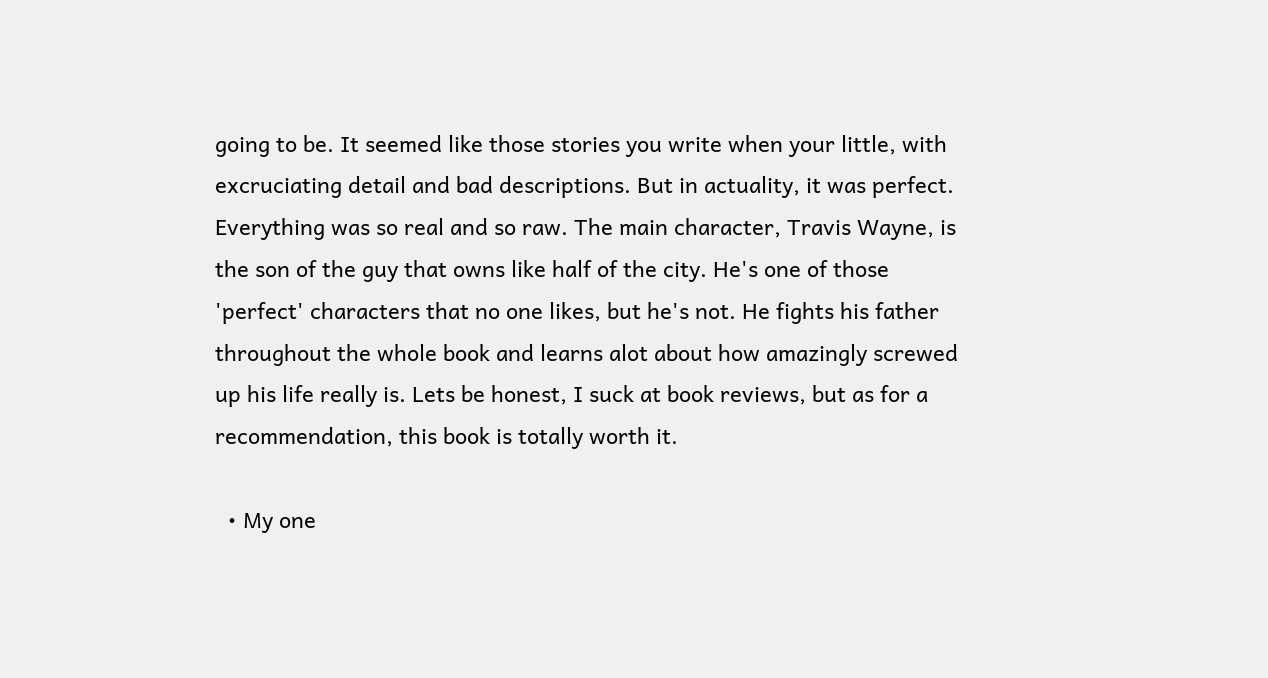going to be. It seemed like those stories you write when your little, with excruciating detail and bad descriptions. But in actuality, it was perfect. Everything was so real and so raw. The main character, Travis Wayne, is the son of the guy that owns like half of the city. He's one of those 'perfect' characters that no one likes, but he's not. He fights his father throughout the whole book and learns alot about how amazingly screwed up his life really is. Lets be honest, I suck at book reviews, but as for a recommendation, this book is totally worth it.

  • My one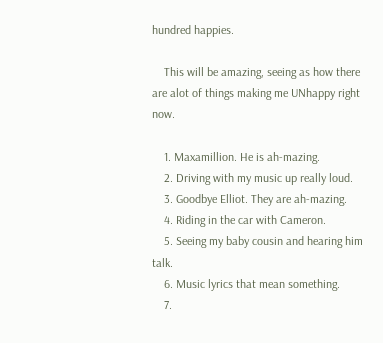hundred happies.

    This will be amazing, seeing as how there are alot of things making me UNhappy right now.

    1. Maxamillion. He is ah-mazing.
    2. Driving with my music up really loud.
    3. Goodbye Elliot. They are ah-mazing.
    4. Riding in the car with Cameron.
    5. Seeing my baby cousin and hearing him talk.
    6. Music lyrics that mean something.
    7.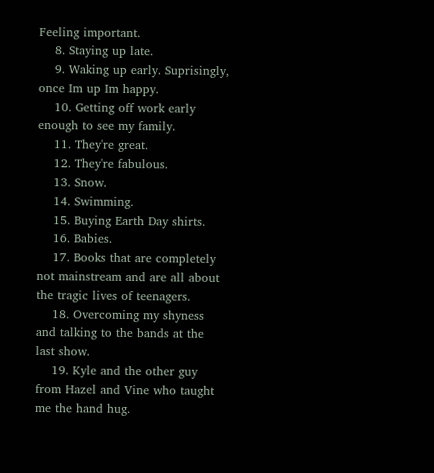Feeling important.
    8. Staying up late.
    9. Waking up early. Suprisingly, once Im up Im happy.
    10. Getting off work early enough to see my family.
    11. They're great.
    12. They're fabulous.
    13. Snow.
    14. Swimming.
    15. Buying Earth Day shirts.
    16. Babies.
    17. Books that are completely not mainstream and are all about the tragic lives of teenagers.
    18. Overcoming my shyness and talking to the bands at the last show.
    19. Kyle and the other guy from Hazel and Vine who taught me the hand hug.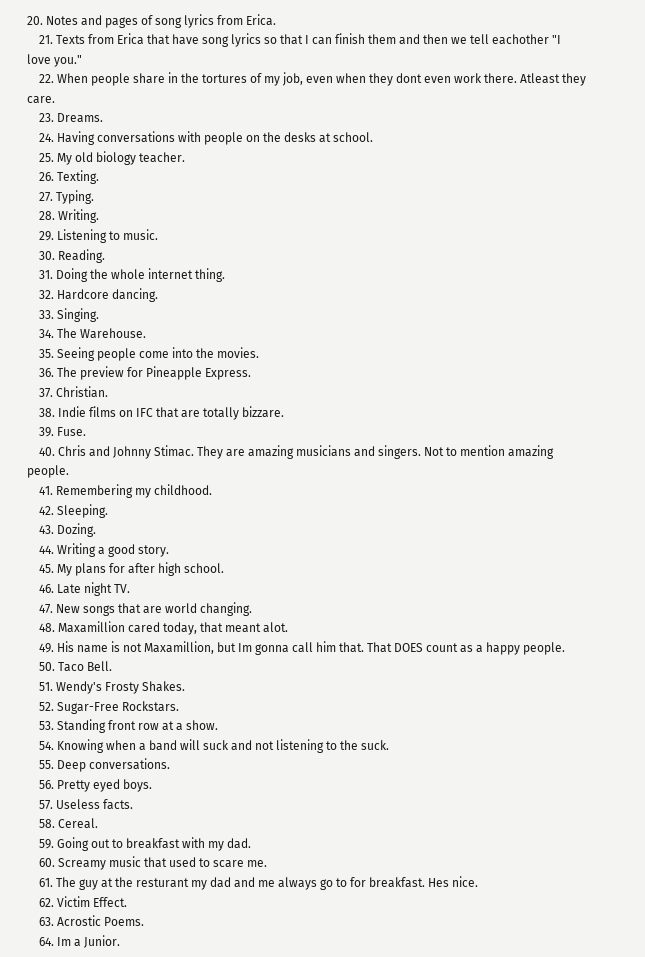20. Notes and pages of song lyrics from Erica.
    21. Texts from Erica that have song lyrics so that I can finish them and then we tell eachother "I love you."
    22. When people share in the tortures of my job, even when they dont even work there. Atleast they care.
    23. Dreams.
    24. Having conversations with people on the desks at school.
    25. My old biology teacher.
    26. Texting.
    27. Typing.
    28. Writing.
    29. Listening to music.
    30. Reading.
    31. Doing the whole internet thing.
    32. Hardcore dancing.
    33. Singing.
    34. The Warehouse.
    35. Seeing people come into the movies.
    36. The preview for Pineapple Express.
    37. Christian.
    38. Indie films on IFC that are totally bizzare.
    39. Fuse.
    40. Chris and Johnny Stimac. They are amazing musicians and singers. Not to mention amazing people.
    41. Remembering my childhood.
    42. Sleeping.
    43. Dozing.
    44. Writing a good story.
    45. My plans for after high school.
    46. Late night TV.
    47. New songs that are world changing.
    48. Maxamillion cared today, that meant alot.
    49. His name is not Maxamillion, but Im gonna call him that. That DOES count as a happy people.
    50. Taco Bell.
    51. Wendy's Frosty Shakes.
    52. Sugar-Free Rockstars.
    53. Standing front row at a show.
    54. Knowing when a band will suck and not listening to the suck.
    55. Deep conversations.
    56. Pretty eyed boys.
    57. Useless facts.
    58. Cereal.
    59. Going out to breakfast with my dad.
    60. Screamy music that used to scare me.
    61. The guy at the resturant my dad and me always go to for breakfast. Hes nice.
    62. Victim Effect.
    63. Acrostic Poems.
    64. Im a Junior.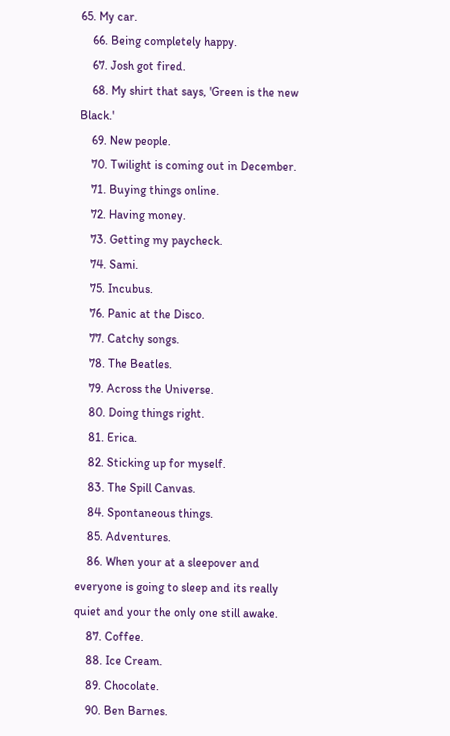65. My car.
    66. Being completely happy.
    67. Josh got fired.
    68. My shirt that says, 'Green is the new Black.'
    69. New people.
    70. Twilight is coming out in December.
    71. Buying things online.
    72. Having money.
    73. Getting my paycheck.
    74. Sami.
    75. Incubus.
    76. Panic at the Disco.
    77. Catchy songs.
    78. The Beatles.
    79. Across the Universe.
    80. Doing things right.
    81. Erica.
    82. Sticking up for myself.
    83. The Spill Canvas.
    84. Spontaneous things.
    85. Adventures.
    86. When your at a sleepover and everyone is going to sleep and its really quiet and your the only one still awake.
    87. Coffee.
    88. Ice Cream.
    89. Chocolate.
    90. Ben Barnes.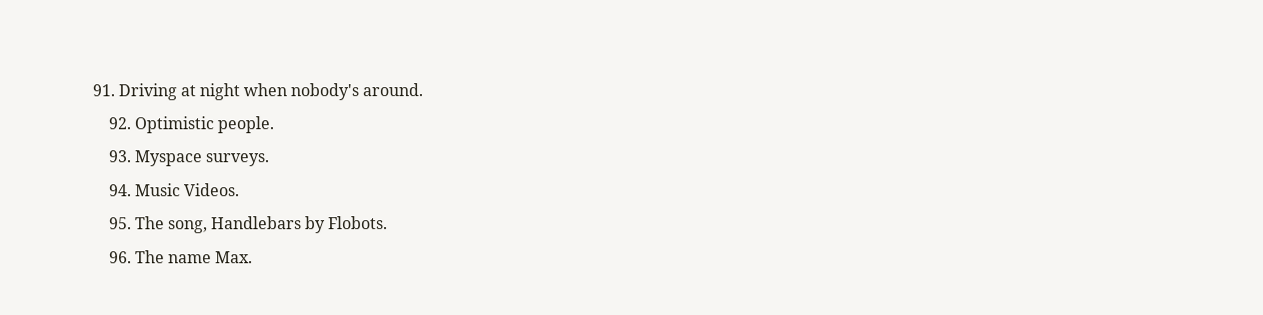91. Driving at night when nobody's around.
    92. Optimistic people.
    93. Myspace surveys.
    94. Music Videos.
    95. The song, Handlebars by Flobots.
    96. The name Max.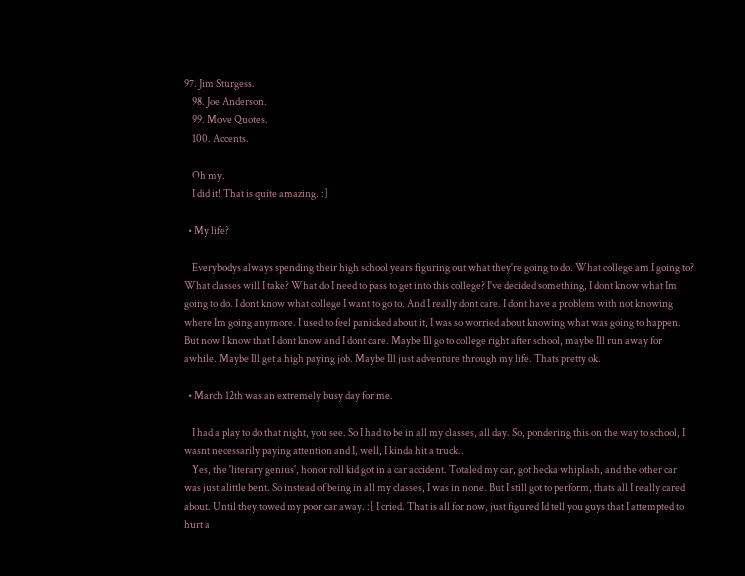97. Jim Sturgess.
    98. Joe Anderson.
    99. Move Quotes.
    100. Accents.

    Oh my.
    I did it! That is quite amazing. :]

  • My life?

    Everybodys always spending their high school years figuring out what they're going to do. What college am I going to? What classes will I take? What do I need to pass to get into this college? I've decided something, I dont know what Im going to do. I dont know what college I want to go to. And I really dont care. I dont have a problem with not knowing where Im going anymore. I used to feel panicked about it, I was so worried about knowing what was going to happen. But now I know that I dont know and I dont care. Maybe Ill go to college right after school, maybe Ill run away for awhile. Maybe Ill get a high paying job. Maybe Ill just adventure through my life. Thats pretty ok.

  • March 12th was an extremely busy day for me.

    I had a play to do that night, you see. So I had to be in all my classes, all day. So, pondering this on the way to school, I wasnt necessarily paying attention and I, well, I kinda hit a truck..
    Yes, the 'literary genius', honor roll kid got in a car accident. Totaled my car, got hecka whiplash, and the other car was just alittle bent. So instead of being in all my classes, I was in none. But I still got to perform, thats all I really cared about. Until they towed my poor car away. :[ I cried. That is all for now, just figured Id tell you guys that I attempted to hurt a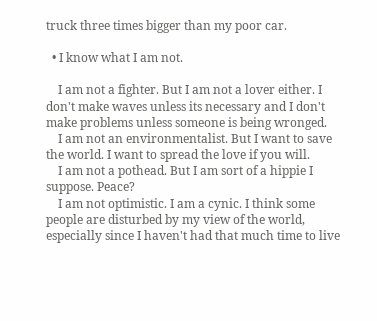truck three times bigger than my poor car.

  • I know what I am not.

    I am not a fighter. But I am not a lover either. I don't make waves unless its necessary and I don't make problems unless someone is being wronged.
    I am not an environmentalist. But I want to save the world. I want to spread the love if you will.
    I am not a pothead. But I am sort of a hippie I suppose. Peace?
    I am not optimistic. I am a cynic. I think some people are disturbed by my view of the world, especially since I haven't had that much time to live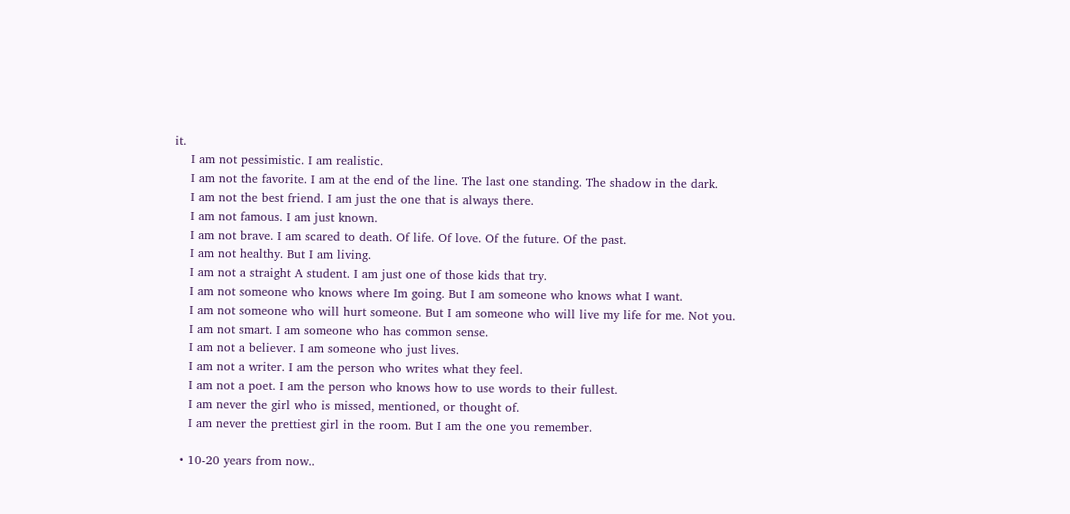it.
    I am not pessimistic. I am realistic.
    I am not the favorite. I am at the end of the line. The last one standing. The shadow in the dark.
    I am not the best friend. I am just the one that is always there.
    I am not famous. I am just known.
    I am not brave. I am scared to death. Of life. Of love. Of the future. Of the past.
    I am not healthy. But I am living.
    I am not a straight A student. I am just one of those kids that try.
    I am not someone who knows where Im going. But I am someone who knows what I want.
    I am not someone who will hurt someone. But I am someone who will live my life for me. Not you.
    I am not smart. I am someone who has common sense.
    I am not a believer. I am someone who just lives.
    I am not a writer. I am the person who writes what they feel.
    I am not a poet. I am the person who knows how to use words to their fullest.
    I am never the girl who is missed, mentioned, or thought of.
    I am never the prettiest girl in the room. But I am the one you remember.

  • 10-20 years from now..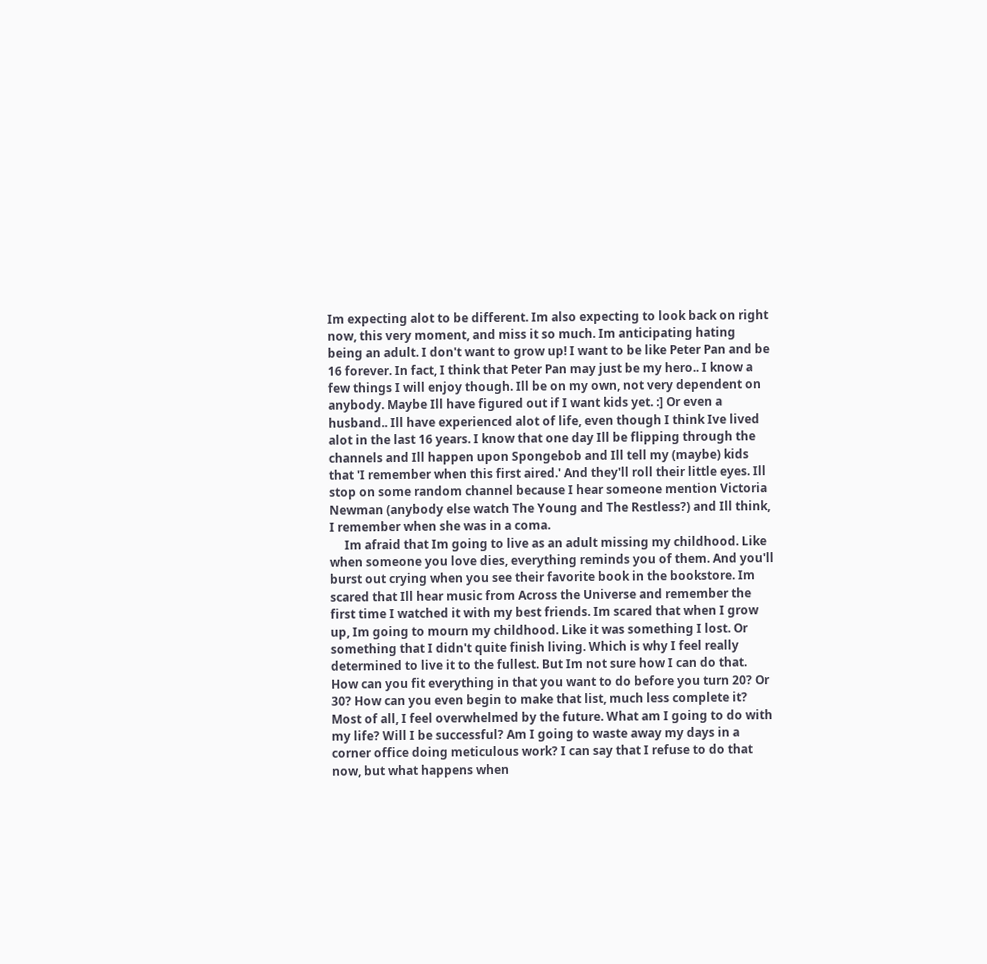Im expecting alot to be different. Im also expecting to look back on right now, this very moment, and miss it so much. Im anticipating hating being an adult. I don't want to grow up! I want to be like Peter Pan and be 16 forever. In fact, I think that Peter Pan may just be my hero.. I know a few things I will enjoy though. Ill be on my own, not very dependent on anybody. Maybe Ill have figured out if I want kids yet. :] Or even a husband.. Ill have experienced alot of life, even though I think Ive lived alot in the last 16 years. I know that one day Ill be flipping through the channels and Ill happen upon Spongebob and Ill tell my (maybe) kids that 'I remember when this first aired.' And they'll roll their little eyes. Ill stop on some random channel because I hear someone mention Victoria Newman (anybody else watch The Young and The Restless?) and Ill think, I remember when she was in a coma.
     Im afraid that Im going to live as an adult missing my childhood. Like when someone you love dies, everything reminds you of them. And you'll burst out crying when you see their favorite book in the bookstore. Im scared that Ill hear music from Across the Universe and remember the first time I watched it with my best friends. Im scared that when I grow up, Im going to mourn my childhood. Like it was something I lost. Or something that I didn't quite finish living. Which is why I feel really determined to live it to the fullest. But Im not sure how I can do that. How can you fit everything in that you want to do before you turn 20? Or 30? How can you even begin to make that list, much less complete it? Most of all, I feel overwhelmed by the future. What am I going to do with my life? Will I be successful? Am I going to waste away my days in a corner office doing meticulous work? I can say that I refuse to do that now, but what happens when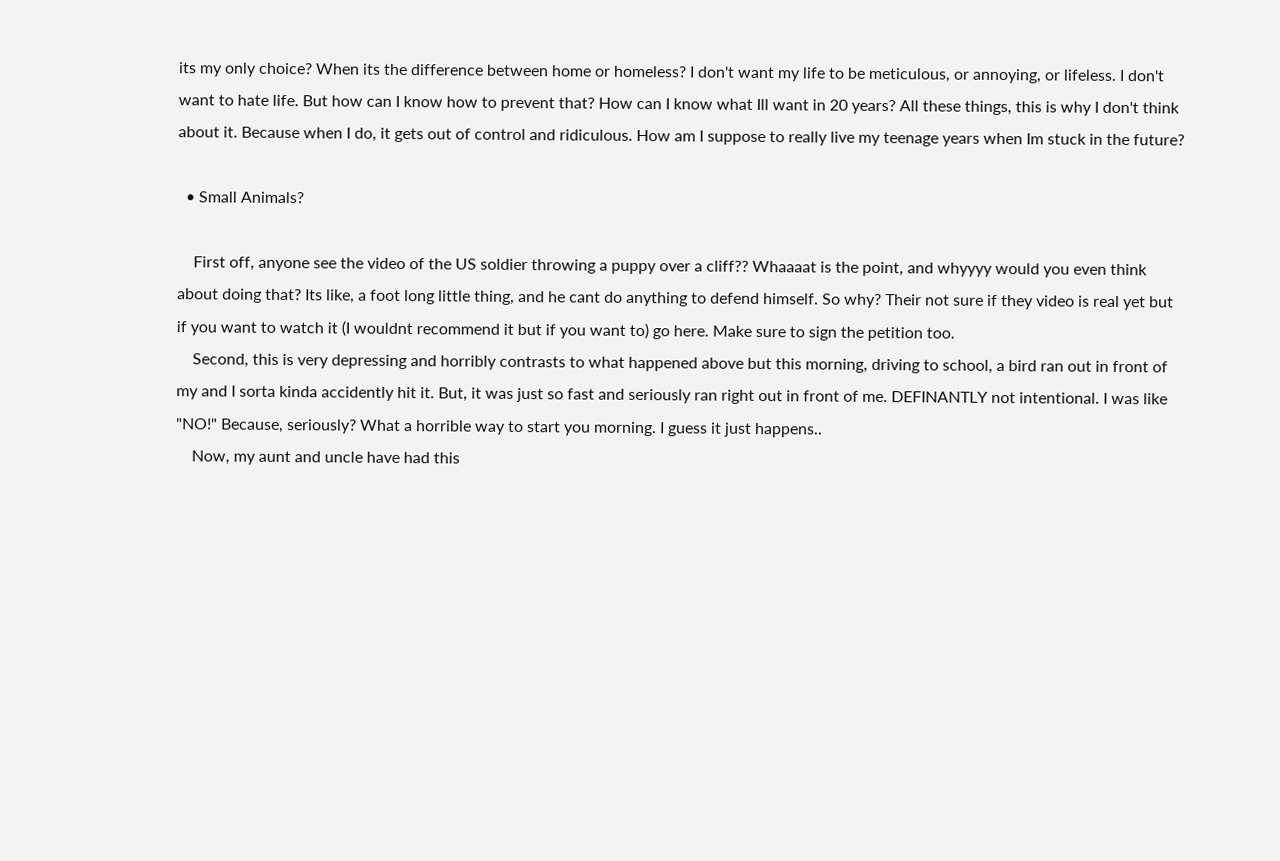its my only choice? When its the difference between home or homeless? I don't want my life to be meticulous, or annoying, or lifeless. I don't want to hate life. But how can I know how to prevent that? How can I know what Ill want in 20 years? All these things, this is why I don't think about it. Because when I do, it gets out of control and ridiculous. How am I suppose to really live my teenage years when Im stuck in the future?

  • Small Animals?

    First off, anyone see the video of the US soldier throwing a puppy over a cliff?? Whaaaat is the point, and whyyyy would you even think about doing that? Its like, a foot long little thing, and he cant do anything to defend himself. So why? Their not sure if they video is real yet but if you want to watch it (I wouldnt recommend it but if you want to) go here. Make sure to sign the petition too.
    Second, this is very depressing and horribly contrasts to what happened above but this morning, driving to school, a bird ran out in front of my and I sorta kinda accidently hit it. But, it was just so fast and seriously ran right out in front of me. DEFINANTLY not intentional. I was like "NO!" Because, seriously? What a horrible way to start you morning. I guess it just happens..
    Now, my aunt and uncle have had this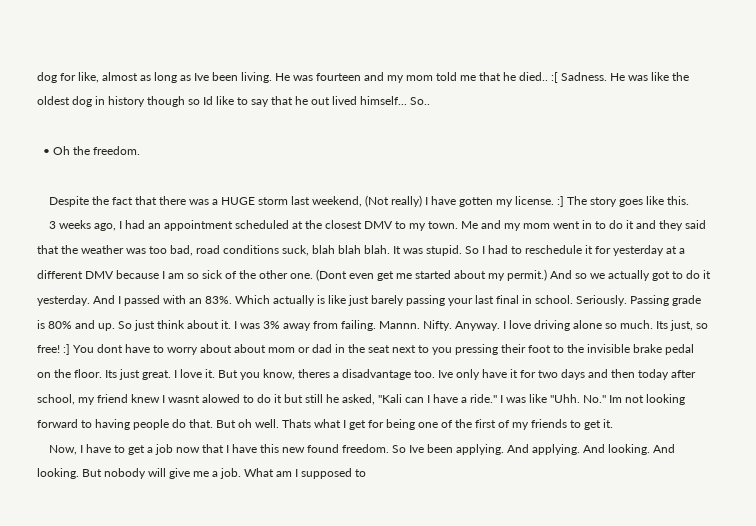dog for like, almost as long as Ive been living. He was fourteen and my mom told me that he died.. :[ Sadness. He was like the oldest dog in history though so Id like to say that he out lived himself... So..

  • Oh the freedom.

    Despite the fact that there was a HUGE storm last weekend, (Not really) I have gotten my license. :] The story goes like this.
    3 weeks ago, I had an appointment scheduled at the closest DMV to my town. Me and my mom went in to do it and they said that the weather was too bad, road conditions suck, blah blah blah. It was stupid. So I had to reschedule it for yesterday at a different DMV because I am so sick of the other one. (Dont even get me started about my permit.) And so we actually got to do it yesterday. And I passed with an 83%. Which actually is like just barely passing your last final in school. Seriously. Passing grade is 80% and up. So just think about it. I was 3% away from failing. Mannn. Nifty. Anyway. I love driving alone so much. Its just, so free! :] You dont have to worry about about mom or dad in the seat next to you pressing their foot to the invisible brake pedal on the floor. Its just great. I love it. But you know, theres a disadvantage too. Ive only have it for two days and then today after school, my friend knew I wasnt alowed to do it but still he asked, "Kali can I have a ride." I was like "Uhh. No." Im not looking forward to having people do that. But oh well. Thats what I get for being one of the first of my friends to get it.
    Now, I have to get a job now that I have this new found freedom. So Ive been applying. And applying. And looking. And looking. But nobody will give me a job. What am I supposed to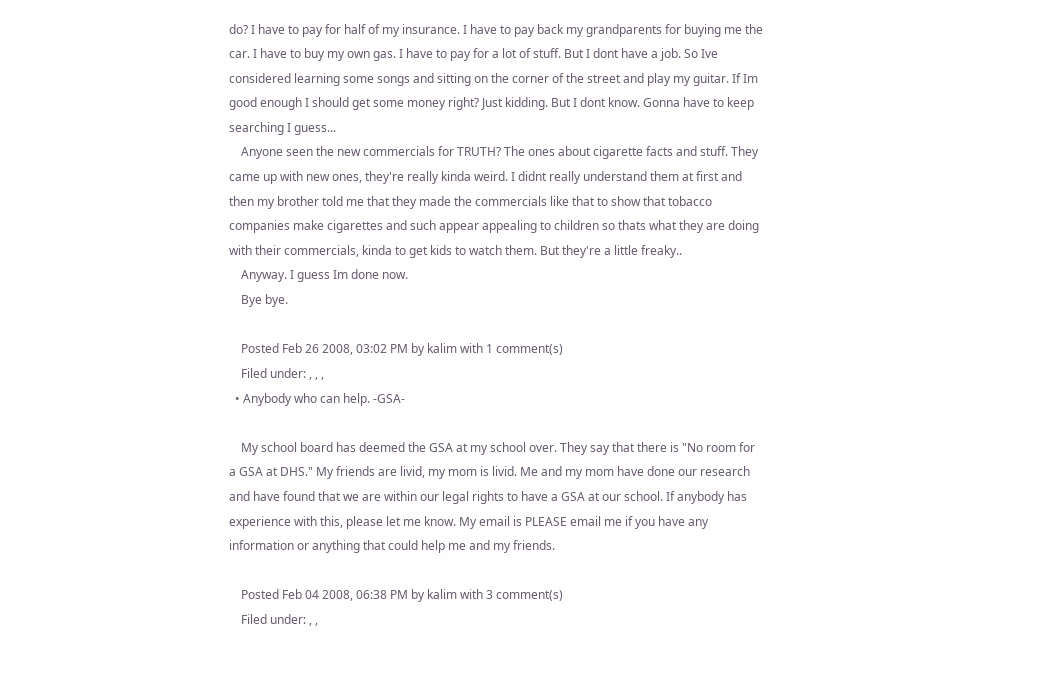do? I have to pay for half of my insurance. I have to pay back my grandparents for buying me the car. I have to buy my own gas. I have to pay for a lot of stuff. But I dont have a job. So Ive considered learning some songs and sitting on the corner of the street and play my guitar. If Im good enough I should get some money right? Just kidding. But I dont know. Gonna have to keep searching I guess...
    Anyone seen the new commercials for TRUTH? The ones about cigarette facts and stuff. They came up with new ones, they're really kinda weird. I didnt really understand them at first and then my brother told me that they made the commercials like that to show that tobacco companies make cigarettes and such appear appealing to children so thats what they are doing with their commercials, kinda to get kids to watch them. But they're a little freaky..
    Anyway. I guess Im done now.
    Bye bye.

    Posted Feb 26 2008, 03:02 PM by kalim with 1 comment(s)
    Filed under: , , ,
  • Anybody who can help. -GSA-

    My school board has deemed the GSA at my school over. They say that there is "No room for a GSA at DHS." My friends are livid, my mom is livid. Me and my mom have done our research and have found that we are within our legal rights to have a GSA at our school. If anybody has experience with this, please let me know. My email is PLEASE email me if you have any information or anything that could help me and my friends.

    Posted Feb 04 2008, 06:38 PM by kalim with 3 comment(s)
    Filed under: , ,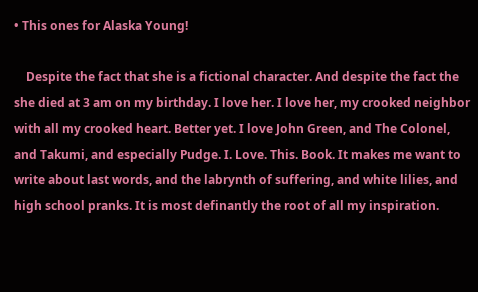• This ones for Alaska Young!

    Despite the fact that she is a fictional character. And despite the fact the she died at 3 am on my birthday. I love her. I love her, my crooked neighbor with all my crooked heart. Better yet. I love John Green, and The Colonel, and Takumi, and especially Pudge. I. Love. This. Book. It makes me want to write about last words, and the labrynth of suffering, and white lilies, and high school pranks. It is most definantly the root of all my inspiration.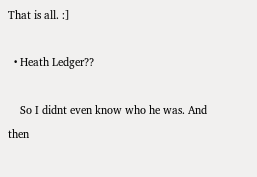That is all. :]

  • Heath Ledger??

    So I didnt even know who he was. And then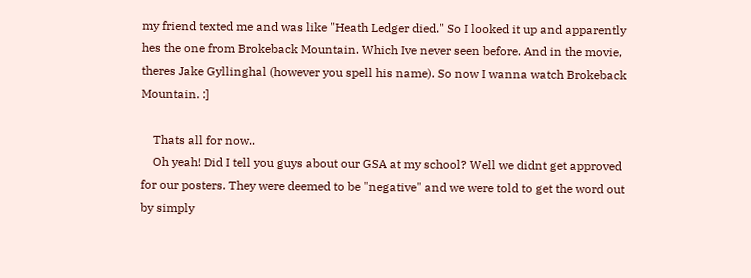my friend texted me and was like "Heath Ledger died." So I looked it up and apparently hes the one from Brokeback Mountain. Which Ive never seen before. And in the movie, theres Jake Gyllinghal (however you spell his name). So now I wanna watch Brokeback Mountain. :]

    Thats all for now..
    Oh yeah! Did I tell you guys about our GSA at my school? Well we didnt get approved for our posters. They were deemed to be "negative" and we were told to get the word out by simply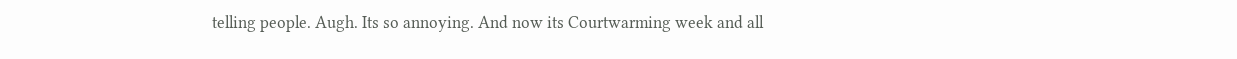telling people. Augh. Its so annoying. And now its Courtwarming week and all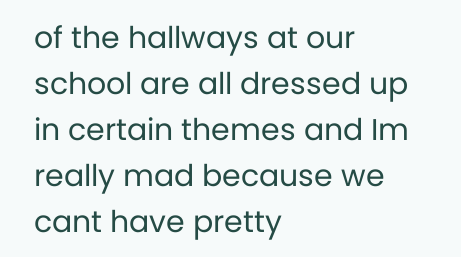of the hallways at our school are all dressed up in certain themes and Im really mad because we cant have pretty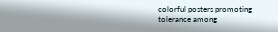colorful posters promoting tolerance among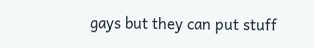gays but they can put stuff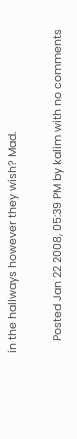in the hallways however they wish? Mad.

    Posted Jan 22 2008, 05:39 PM by kalim with no comments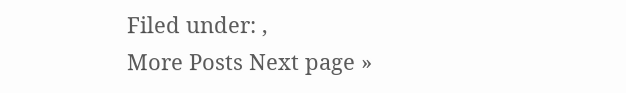Filed under: ,
More Posts Next page »